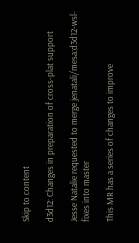Skip to content

d3d12: Changes in preparation of cross-plat support

Jesse Natalie requested to merge jenatali/mesa:d3d12-wsl-fixes into master

This MR has a series of changes to improve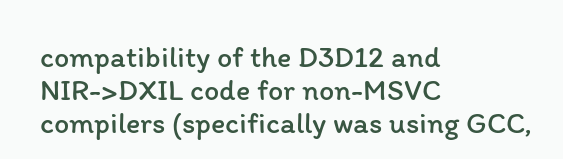compatibility of the D3D12 and NIR->DXIL code for non-MSVC compilers (specifically was using GCC,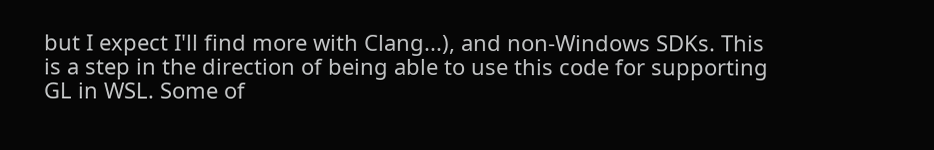but I expect I'll find more with Clang...), and non-Windows SDKs. This is a step in the direction of being able to use this code for supporting GL in WSL. Some of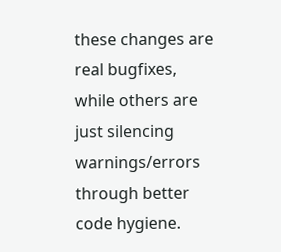these changes are real bugfixes, while others are just silencing warnings/errors through better code hygiene.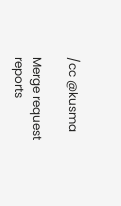/cc @kusma

Merge request reports